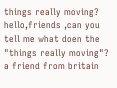things really moving? hello,friends ,can you tell me what doen the "things really moving"? a friend from britain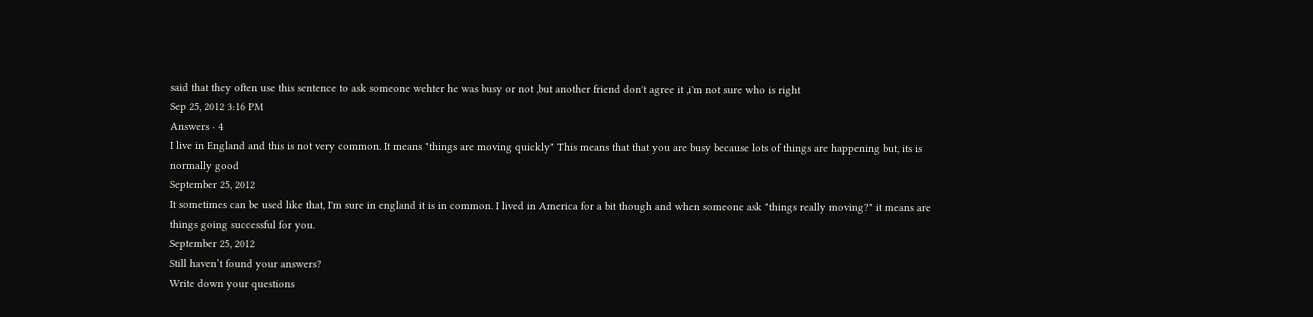said that they often use this sentence to ask someone wehter he was busy or not ,but another friend don't agree it ,i'm not sure who is right
Sep 25, 2012 3:16 PM
Answers · 4
I live in England and this is not very common. It means "things are moving quickly" This means that that you are busy because lots of things are happening but, its is normally good
September 25, 2012
It sometimes can be used like that, I'm sure in england it is in common. I lived in America for a bit though and when someone ask "things really moving?" it means are things going successful for you.
September 25, 2012
Still haven’t found your answers?
Write down your questions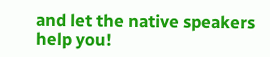and let the native speakers help you!